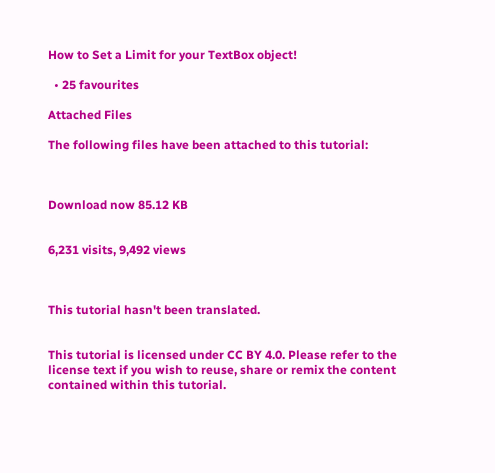How to Set a Limit for your TextBox object!

  • 25 favourites

Attached Files

The following files have been attached to this tutorial:



Download now 85.12 KB


6,231 visits, 9,492 views



This tutorial hasn't been translated.


This tutorial is licensed under CC BY 4.0. Please refer to the license text if you wish to reuse, share or remix the content contained within this tutorial.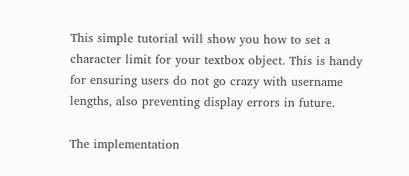This simple tutorial will show you how to set a character limit for your textbox object. This is handy for ensuring users do not go crazy with username lengths, also preventing display errors in future.

The implementation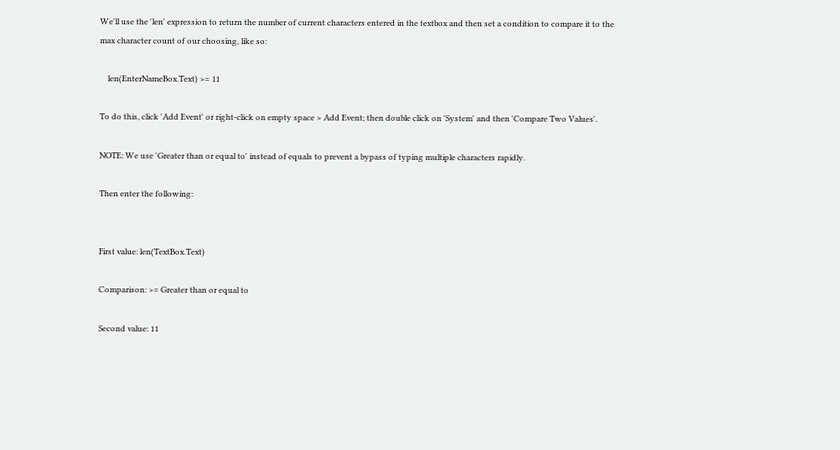We'll use the 'len' expression to return the number of current characters entered in the textbox and then set a condition to compare it to the max character count of our choosing, like so:

    len(EnterNameBox.Text) >= 11

To do this, click 'Add Event' or right-click on empty space > Add Event; then double click on 'System' and then 'Compare Two Values'.

NOTE: We use 'Greater than or equal to' instead of equals to prevent a bypass of typing multiple characters rapidly.

Then enter the following:


First value: len(TextBox.Text)

Comparison: >= Greater than or equal to

Second value: 11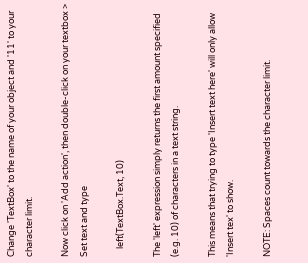Change 'TextBox' to the name of your object and '11' to your character limit.

Now click on 'Add action', then double-click on your textbox > Set text and type

    left(TextBox.Text, 10)

The 'left' expression simply returns the first amount specified (e.g. 10) of characters in a text string.

This means that trying to type 'Insert text here' will only allow 'Insert tex' to show.

NOTE: Spaces count towards the character limit.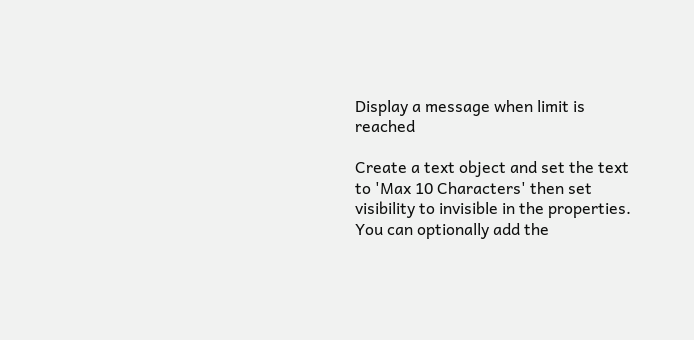Display a message when limit is reached

Create a text object and set the text to 'Max 10 Characters' then set visibility to invisible in the properties. You can optionally add the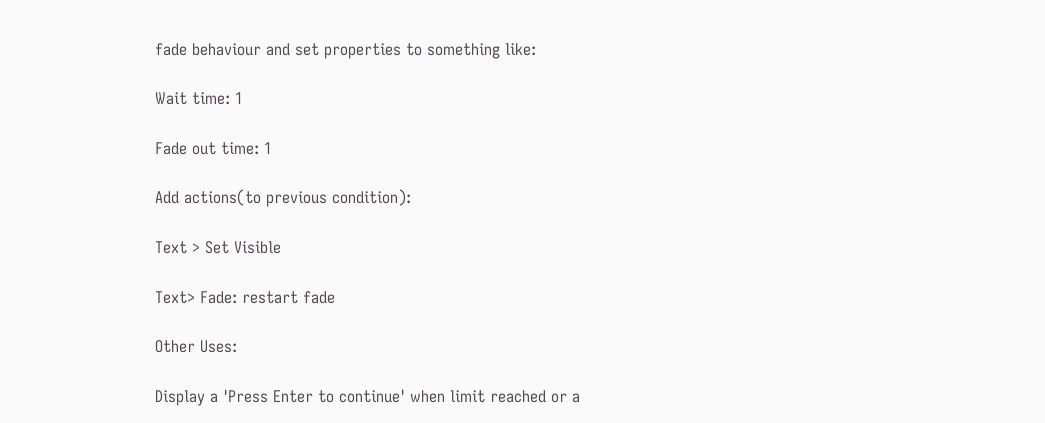fade behaviour and set properties to something like:

Wait time: 1

Fade out time: 1

Add actions(to previous condition):

Text > Set Visible

Text> Fade: restart fade

Other Uses:

Display a 'Press Enter to continue' when limit reached or a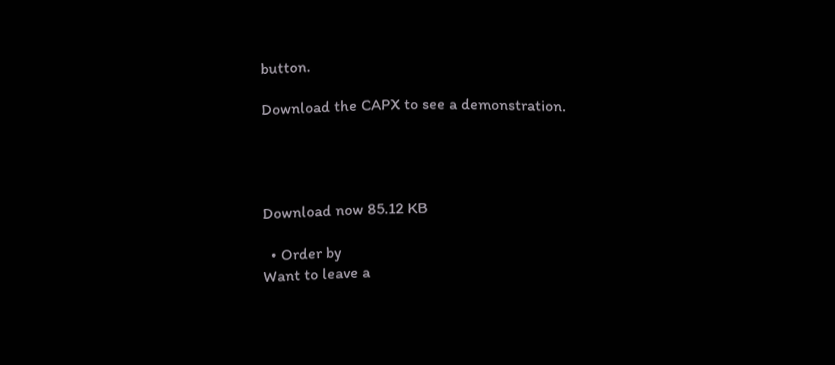button.

Download the CAPX to see a demonstration.




Download now 85.12 KB

  • Order by
Want to leave a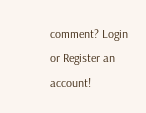comment? Login or Register an account!